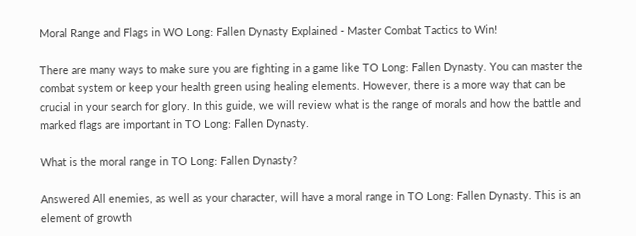Moral Range and Flags in WO Long: Fallen Dynasty Explained - Master Combat Tactics to Win!

There are many ways to make sure you are fighting in a game like TO Long: Fallen Dynasty. You can master the combat system or keep your health green using healing elements. However, there is a more way that can be crucial in your search for glory. In this guide, we will review what is the range of morals and how the battle and marked flags are important in TO Long: Fallen Dynasty.

What is the moral range in TO Long: Fallen Dynasty?

Answered All enemies, as well as your character, will have a moral range in TO Long: Fallen Dynasty. This is an element of growth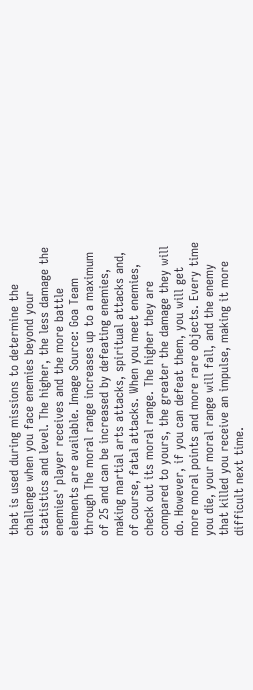that is used during missions to determine the challenge when you face enemies beyond your statistics and level. The higher, the less damage the enemies' player receives and the more battle elements are available. Image Source: Goa Team through The moral range increases up to a maximum of 25 and can be increased by defeating enemies, making martial arts attacks, spiritual attacks and, of course, fatal attacks. When you meet enemies, check out its moral range. The higher they are compared to yours, the greater the damage they will do. However, if you can defeat them, you will get more moral points and more rare objects. Every time you die, your moral range will fall, and the enemy that killed you receive an impulse, making it more difficult next time.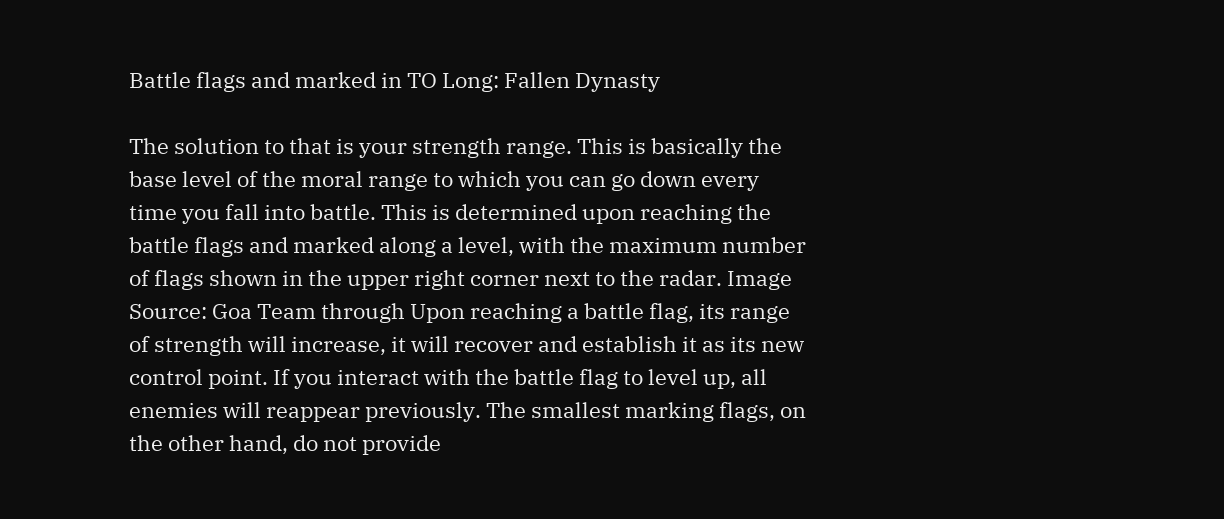Battle flags and marked in TO Long: Fallen Dynasty

The solution to that is your strength range. This is basically the base level of the moral range to which you can go down every time you fall into battle. This is determined upon reaching the battle flags and marked along a level, with the maximum number of flags shown in the upper right corner next to the radar. Image Source: Goa Team through Upon reaching a battle flag, its range of strength will increase, it will recover and establish it as its new control point. If you interact with the battle flag to level up, all enemies will reappear previously. The smallest marking flags, on the other hand, do not provide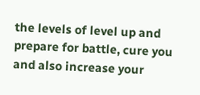the levels of level up and prepare for battle, cure you and also increase your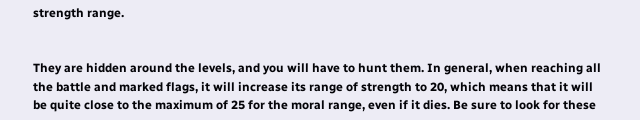strength range.


They are hidden around the levels, and you will have to hunt them. In general, when reaching all the battle and marked flags, it will increase its range of strength to 20, which means that it will be quite close to the maximum of 25 for the moral range, even if it dies. Be sure to look for these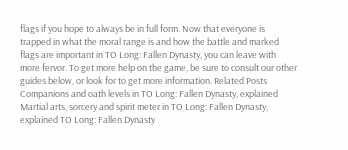flags if you hope to always be in full form. Now that everyone is trapped in what the moral range is and how the battle and marked flags are important in TO Long: Fallen Dynasty, you can leave with more fervor. To get more help on the game, be sure to consult our other guides below, or look for to get more information. Related Posts Companions and oath levels in TO Long: Fallen Dynasty, explained Martial arts, sorcery and spirit meter in TO Long: Fallen Dynasty, explained TO Long: Fallen Dynasty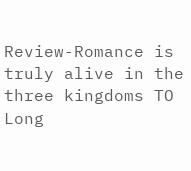Review-Romance is truly alive in the three kingdoms TO Long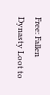Free: Fallen Dynasty Loot to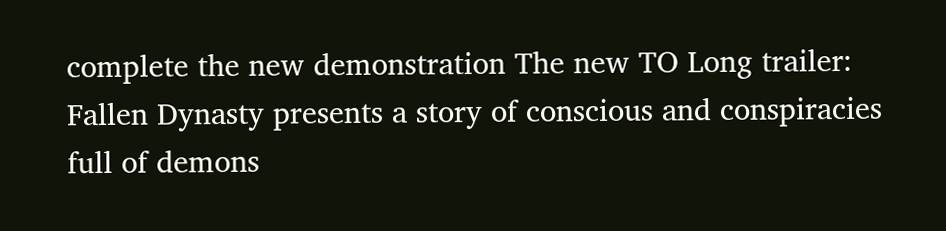complete the new demonstration The new TO Long trailer: Fallen Dynasty presents a story of conscious and conspiracies full of demons